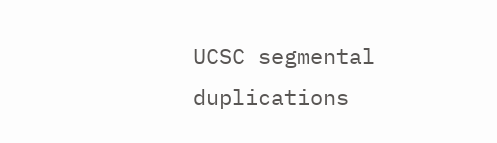UCSC segmental duplications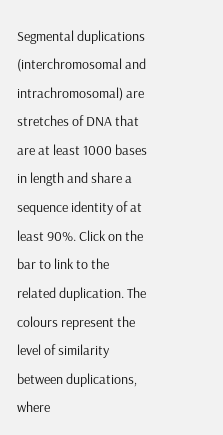Segmental duplications (interchromosomal and intrachromosomal) are stretches of DNA that are at least 1000 bases in length and share a sequence identity of at least 90%. Click on the bar to link to the related duplication. The colours represent the level of similarity between duplications, where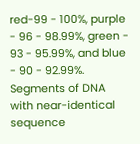red-99 - 100%, purple - 96 - 98.99%, green - 93 - 95.99%, and blue - 90 - 92.99%. Segments of DNA with near-identical sequence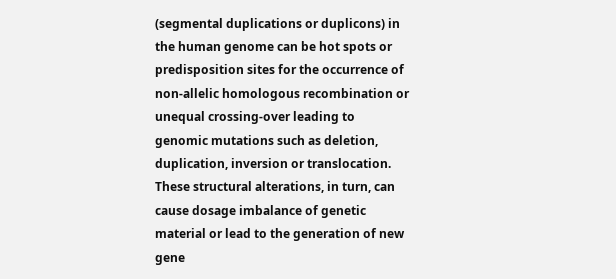(segmental duplications or duplicons) in the human genome can be hot spots or predisposition sites for the occurrence of non-allelic homologous recombination or unequal crossing-over leading to genomic mutations such as deletion, duplication, inversion or translocation. These structural alterations, in turn, can cause dosage imbalance of genetic material or lead to the generation of new gene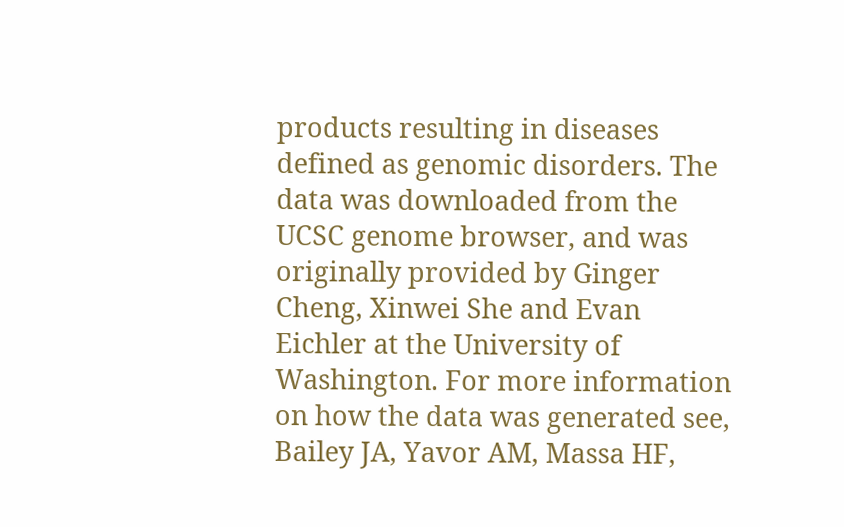products resulting in diseases defined as genomic disorders. The data was downloaded from the UCSC genome browser, and was originally provided by Ginger Cheng, Xinwei She and Evan Eichler at the University of Washington. For more information on how the data was generated see, Bailey JA, Yavor AM, Massa HF,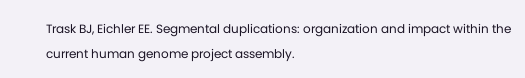Trask BJ, Eichler EE. Segmental duplications: organization and impact within the current human genome project assembly.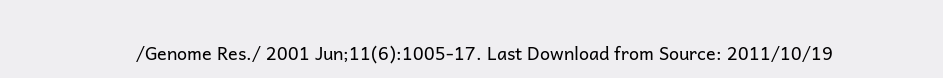/Genome Res./ 2001 Jun;11(6):1005-17. Last Download from Source: 2011/10/19